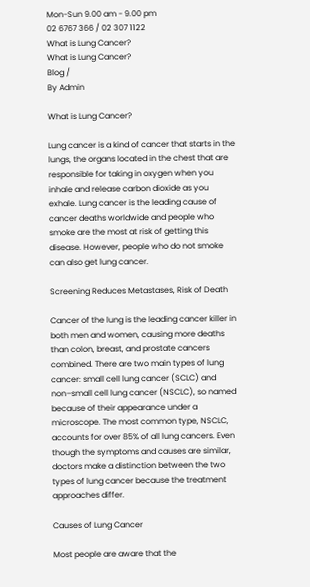Mon-Sun 9.00 am - 9.00 pm
02 6767 366 / 02 307 1122
What is Lung Cancer?
What is Lung Cancer?
Blog /
By Admin

What is Lung Cancer?

Lung cancer is a kind of cancer that starts in the lungs, the organs located in the chest that are responsible for taking in oxygen when you inhale and release carbon dioxide as you exhale. Lung cancer is the leading cause of cancer deaths worldwide and people who smoke are the most at risk of getting this disease. However, people who do not smoke can also get lung cancer.

Screening Reduces Metastases, Risk of Death

Cancer of the lung is the leading cancer killer in both men and women, causing more deaths than colon, breast, and prostate cancers combined. There are two main types of lung cancer: small cell lung cancer (SCLC) and non–small cell lung cancer (NSCLC), so named because of their appearance under a microscope. The most common type, NSCLC, accounts for over 85% of all lung cancers. Even though the symptoms and causes are similar, doctors make a distinction between the two types of lung cancer because the treatment approaches differ.

Causes of Lung Cancer

Most people are aware that the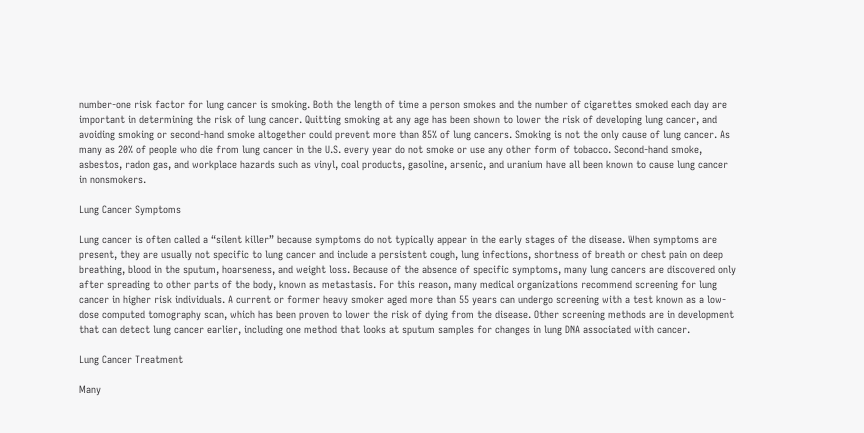number-one risk factor for lung cancer is smoking. Both the length of time a person smokes and the number of cigarettes smoked each day are important in determining the risk of lung cancer. Quitting smoking at any age has been shown to lower the risk of developing lung cancer, and avoiding smoking or second-hand smoke altogether could prevent more than 85% of lung cancers. Smoking is not the only cause of lung cancer. As many as 20% of people who die from lung cancer in the U.S. every year do not smoke or use any other form of tobacco. Second-hand smoke, asbestos, radon gas, and workplace hazards such as vinyl, coal products, gasoline, arsenic, and uranium have all been known to cause lung cancer in nonsmokers.

Lung Cancer Symptoms

Lung cancer is often called a “silent killer” because symptoms do not typically appear in the early stages of the disease. When symptoms are present, they are usually not specific to lung cancer and include a persistent cough, lung infections, shortness of breath or chest pain on deep breathing, blood in the sputum, hoarseness, and weight loss. Because of the absence of specific symptoms, many lung cancers are discovered only after spreading to other parts of the body, known as metastasis. For this reason, many medical organizations recommend screening for lung cancer in higher risk individuals. A current or former heavy smoker aged more than 55 years can undergo screening with a test known as a low-dose computed tomography scan, which has been proven to lower the risk of dying from the disease. Other screening methods are in development that can detect lung cancer earlier, including one method that looks at sputum samples for changes in lung DNA associated with cancer.

Lung Cancer Treatment

Many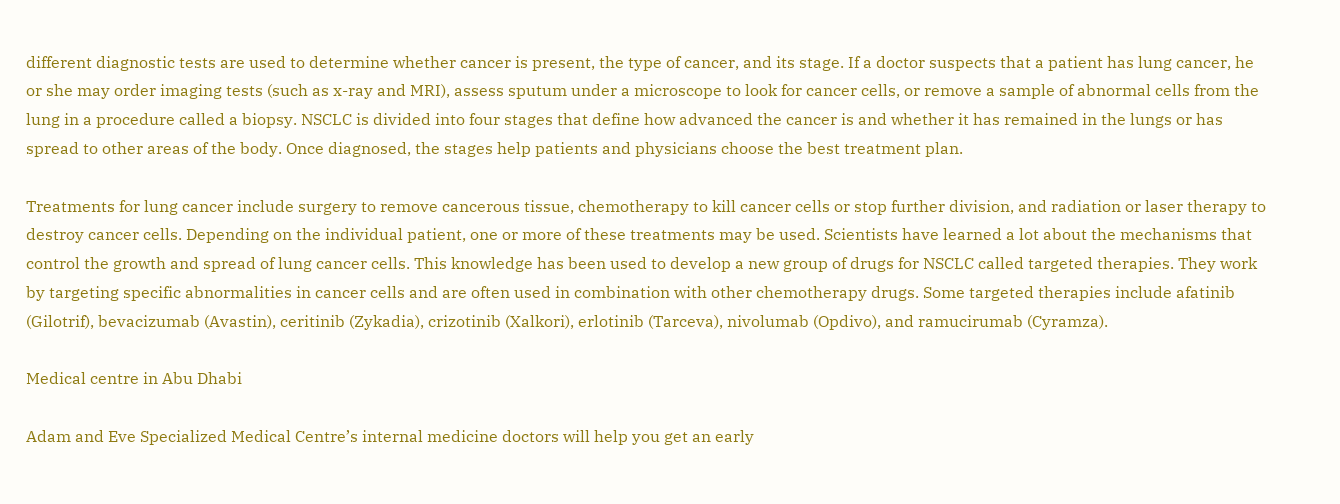different diagnostic tests are used to determine whether cancer is present, the type of cancer, and its stage. If a doctor suspects that a patient has lung cancer, he or she may order imaging tests (such as x-ray and MRI), assess sputum under a microscope to look for cancer cells, or remove a sample of abnormal cells from the lung in a procedure called a biopsy. NSCLC is divided into four stages that define how advanced the cancer is and whether it has remained in the lungs or has spread to other areas of the body. Once diagnosed, the stages help patients and physicians choose the best treatment plan.

Treatments for lung cancer include surgery to remove cancerous tissue, chemotherapy to kill cancer cells or stop further division, and radiation or laser therapy to destroy cancer cells. Depending on the individual patient, one or more of these treatments may be used. Scientists have learned a lot about the mechanisms that control the growth and spread of lung cancer cells. This knowledge has been used to develop a new group of drugs for NSCLC called targeted therapies. They work by targeting specific abnormalities in cancer cells and are often used in combination with other chemotherapy drugs. Some targeted therapies include afatinib (Gilotrif), bevacizumab (Avastin), ceritinib (Zykadia), crizotinib (Xalkori), erlotinib (Tarceva), nivolumab (Opdivo), and ramucirumab (Cyramza).

Medical centre in Abu Dhabi

Adam and Eve Specialized Medical Centre’s internal medicine doctors will help you get an early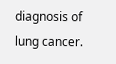diagnosis of lung cancer.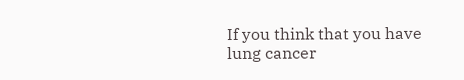If you think that you have lung cancer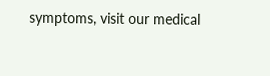symptoms, visit our medical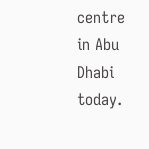centre in Abu Dhabi today.